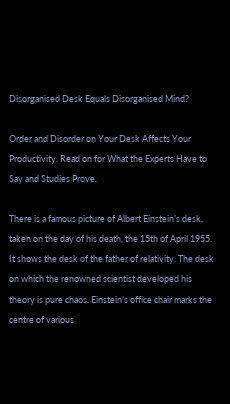Disorganised Desk Equals Disorganised Mind?

Order and Disorder on Your Desk Affects Your Productivity. Read on for What the Experts Have to Say and Studies Prove.

There is a famous picture of Albert Einstein’s desk, taken on the day of his death, the 15th of April 1955. It shows the desk of the father of relativity. The desk on which the renowned scientist developed his theory is pure chaos. Einstein’s office chair marks the centre of various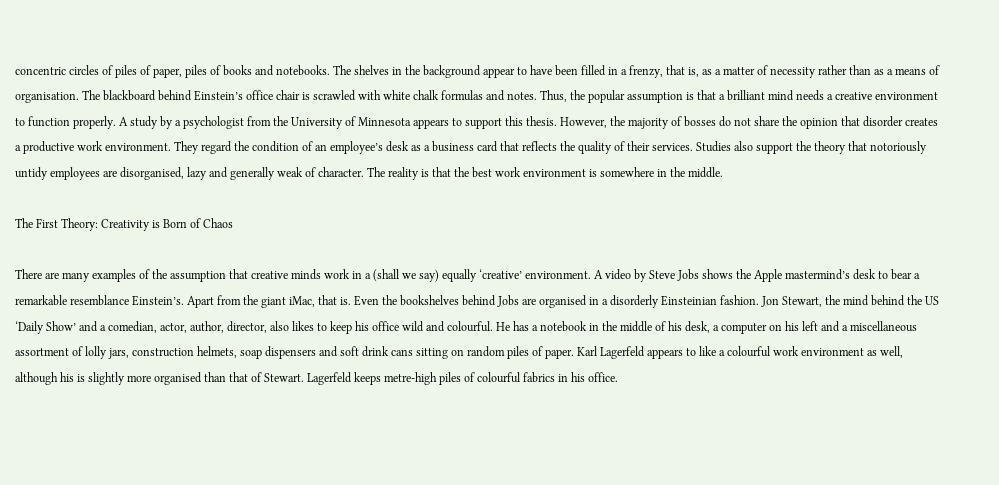concentric circles of piles of paper, piles of books and notebooks. The shelves in the background appear to have been filled in a frenzy, that is, as a matter of necessity rather than as a means of organisation. The blackboard behind Einstein’s office chair is scrawled with white chalk formulas and notes. Thus, the popular assumption is that a brilliant mind needs a creative environment to function properly. A study by a psychologist from the University of Minnesota appears to support this thesis. However, the majority of bosses do not share the opinion that disorder creates a productive work environment. They regard the condition of an employee’s desk as a business card that reflects the quality of their services. Studies also support the theory that notoriously untidy employees are disorganised, lazy and generally weak of character. The reality is that the best work environment is somewhere in the middle.

The First Theory: Creativity is Born of Chaos

There are many examples of the assumption that creative minds work in a (shall we say) equally ‘creative’ environment. A video by Steve Jobs shows the Apple mastermind’s desk to bear a remarkable resemblance Einstein’s. Apart from the giant iMac, that is. Even the bookshelves behind Jobs are organised in a disorderly Einsteinian fashion. Jon Stewart, the mind behind the US ‘Daily Show’ and a comedian, actor, author, director, also likes to keep his office wild and colourful. He has a notebook in the middle of his desk, a computer on his left and a miscellaneous assortment of lolly jars, construction helmets, soap dispensers and soft drink cans sitting on random piles of paper. Karl Lagerfeld appears to like a colourful work environment as well, although his is slightly more organised than that of Stewart. Lagerfeld keeps metre-high piles of colourful fabrics in his office.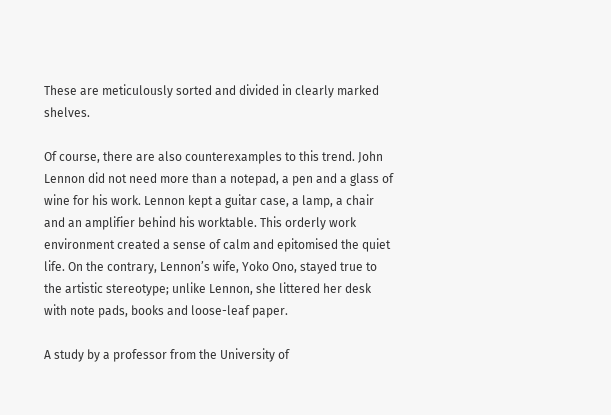These are meticulously sorted and divided in clearly marked shelves.

Of course, there are also counterexamples to this trend. John Lennon did not need more than a notepad, a pen and a glass of wine for his work. Lennon kept a guitar case, a lamp, a chair and an amplifier behind his worktable. This orderly work environment created a sense of calm and epitomised the quiet life. On the contrary, Lennon’s wife, Yoko Ono, stayed true to the artistic stereotype; unlike Lennon, she littered her desk with note pads, books and loose-leaf paper.

A study by a professor from the University of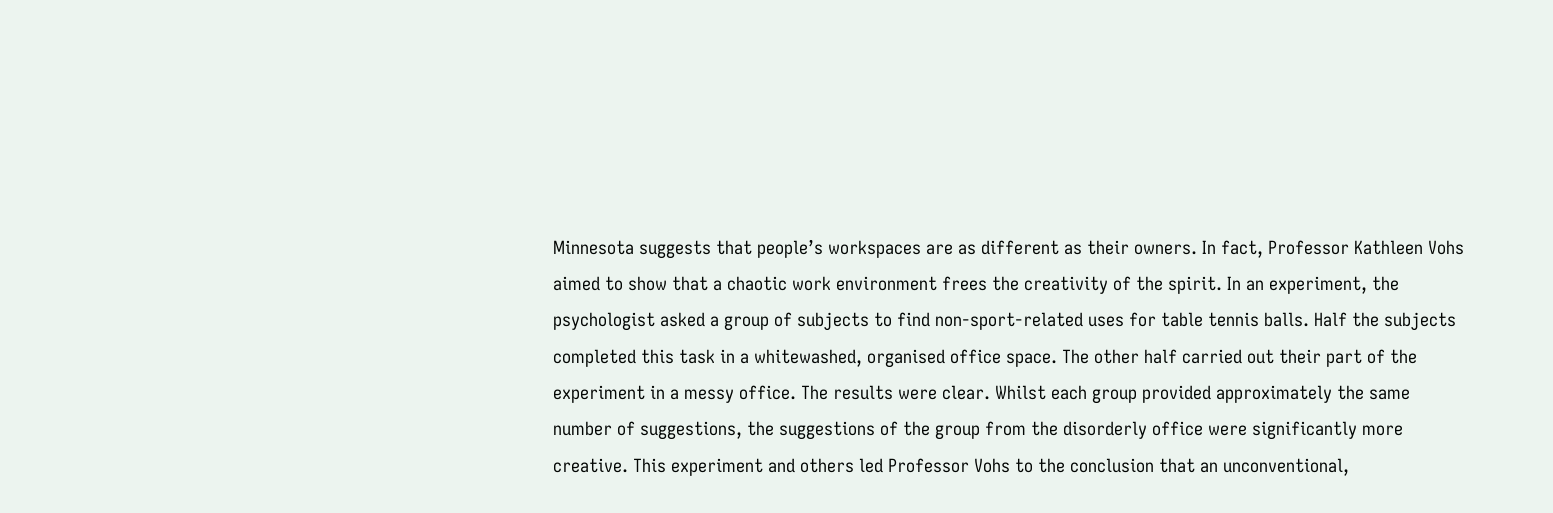Minnesota suggests that people’s workspaces are as different as their owners. In fact, Professor Kathleen Vohs aimed to show that a chaotic work environment frees the creativity of the spirit. In an experiment, the psychologist asked a group of subjects to find non-sport-related uses for table tennis balls. Half the subjects completed this task in a whitewashed, organised office space. The other half carried out their part of the experiment in a messy office. The results were clear. Whilst each group provided approximately the same number of suggestions, the suggestions of the group from the disorderly office were significantly more creative. This experiment and others led Professor Vohs to the conclusion that an unconventional,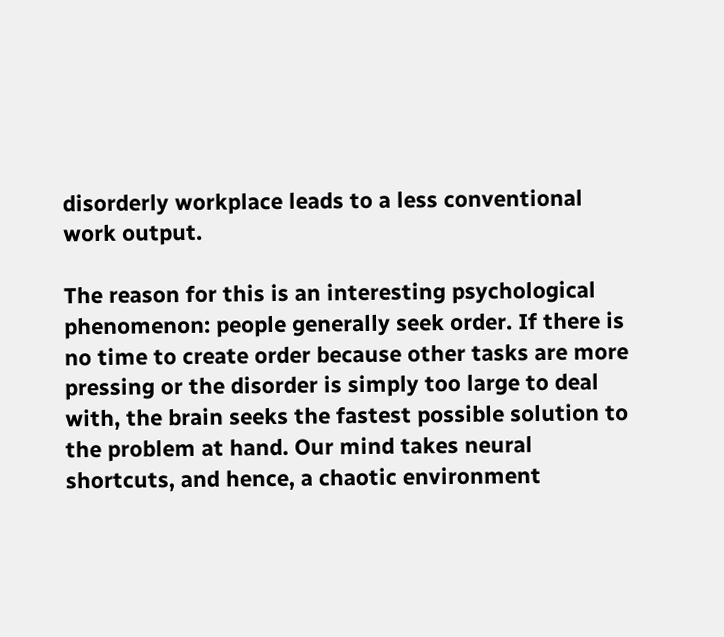disorderly workplace leads to a less conventional work output.

The reason for this is an interesting psychological phenomenon: people generally seek order. If there is no time to create order because other tasks are more pressing or the disorder is simply too large to deal with, the brain seeks the fastest possible solution to the problem at hand. Our mind takes neural shortcuts, and hence, a chaotic environment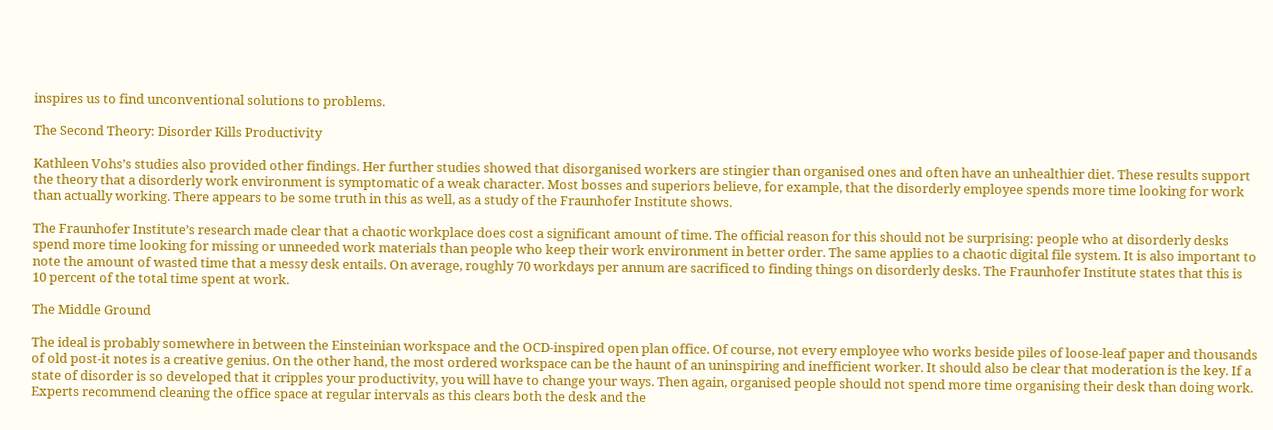inspires us to find unconventional solutions to problems.

The Second Theory: Disorder Kills Productivity

Kathleen Vohs’s studies also provided other findings. Her further studies showed that disorganised workers are stingier than organised ones and often have an unhealthier diet. These results support the theory that a disorderly work environment is symptomatic of a weak character. Most bosses and superiors believe, for example, that the disorderly employee spends more time looking for work than actually working. There appears to be some truth in this as well, as a study of the Fraunhofer Institute shows.

The Fraunhofer Institute’s research made clear that a chaotic workplace does cost a significant amount of time. The official reason for this should not be surprising: people who at disorderly desks spend more time looking for missing or unneeded work materials than people who keep their work environment in better order. The same applies to a chaotic digital file system. It is also important to note the amount of wasted time that a messy desk entails. On average, roughly 70 workdays per annum are sacrificed to finding things on disorderly desks. The Fraunhofer Institute states that this is 10 percent of the total time spent at work.

The Middle Ground

The ideal is probably somewhere in between the Einsteinian workspace and the OCD-inspired open plan office. Of course, not every employee who works beside piles of loose-leaf paper and thousands of old post-it notes is a creative genius. On the other hand, the most ordered workspace can be the haunt of an uninspiring and inefficient worker. It should also be clear that moderation is the key. If a state of disorder is so developed that it cripples your productivity, you will have to change your ways. Then again, organised people should not spend more time organising their desk than doing work. Experts recommend cleaning the office space at regular intervals as this clears both the desk and the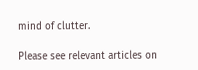mind of clutter.

Please see relevant articles on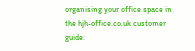organising your office space in the hjh-office.co.uk customer guide: